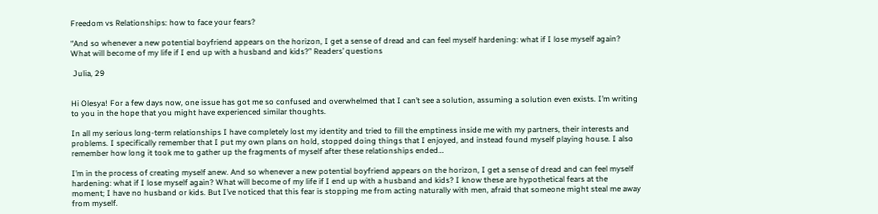Freedom vs Relationships: how to face your fears?

“And so whenever a new potential boyfriend appears on the horizon, I get a sense of dread and can feel myself hardening: what if I lose myself again? What will become of my life if I end up with a husband and kids?” Readers’ questions

 Julia, 29


Hi Olesya! For a few days now, one issue has got me so confused and overwhelmed that I can’t see a solution, assuming a solution even exists. I’m writing to you in the hope that you might have experienced similar thoughts.

In all my serious long-term relationships I have completely lost my identity and tried to fill the emptiness inside me with my partners, their interests and problems. I specifically remember that I put my own plans on hold, stopped doing things that I enjoyed, and instead found myself playing house. I also remember how long it took me to gather up the fragments of myself after these relationships ended…

I’m in the process of creating myself anew. And so whenever a new potential boyfriend appears on the horizon, I get a sense of dread and can feel myself hardening: what if I lose myself again? What will become of my life if I end up with a husband and kids? I know these are hypothetical fears at the moment; I have no husband or kids. But I’ve noticed that this fear is stopping me from acting naturally with men, afraid that someone might steal me away from myself.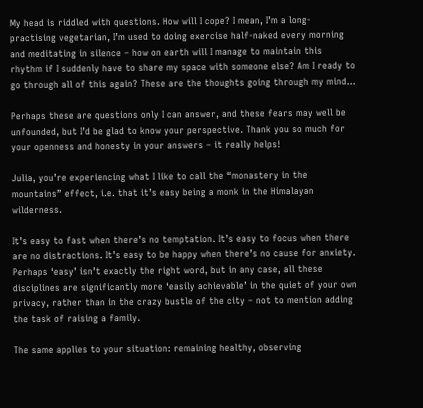My head is riddled with questions. How will I cope? I mean, I’m a long-practising vegetarian, I’m used to doing exercise half-naked every morning and meditating in silence – how on earth will I manage to maintain this rhythm if I suddenly have to share my space with someone else? Am I ready to go through all of this again? These are the thoughts going through my mind…

Perhaps these are questions only I can answer, and these fears may well be unfounded, but I’d be glad to know your perspective. Thank you so much for your openness and honesty in your answers – it really helps!

Julia, you’re experiencing what I like to call the “monastery in the mountains” effect, i.e. that it’s easy being a monk in the Himalayan wilderness.

It’s easy to fast when there’s no temptation. It’s easy to focus when there are no distractions. It’s easy to be happy when there’s no cause for anxiety. Perhaps ‘easy’ isn’t exactly the right word, but in any case, all these disciplines are significantly more ‘easily achievable’ in the quiet of your own privacy, rather than in the crazy bustle of the city – not to mention adding the task of raising a family.

The same applies to your situation: remaining healthy, observing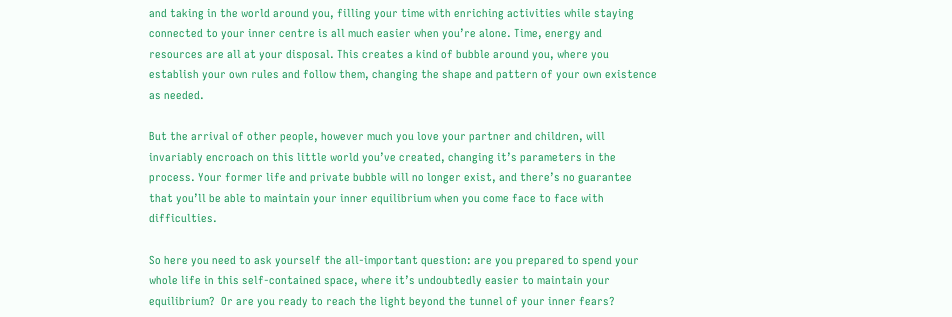and taking in the world around you, filling your time with enriching activities while staying connected to your inner centre is all much easier when you’re alone. Time, energy and resources are all at your disposal. This creates a kind of bubble around you, where you establish your own rules and follow them, changing the shape and pattern of your own existence as needed.

But the arrival of other people, however much you love your partner and children, will invariably encroach on this little world you’ve created, changing it’s parameters in the process. Your former life and private bubble will no longer exist, and there’s no guarantee that you’ll be able to maintain your inner equilibrium when you come face to face with difficulties.

So here you need to ask yourself the all-important question: are you prepared to spend your whole life in this self-contained space, where it’s undoubtedly easier to maintain your equilibrium?  Or are you ready to reach the light beyond the tunnel of your inner fears?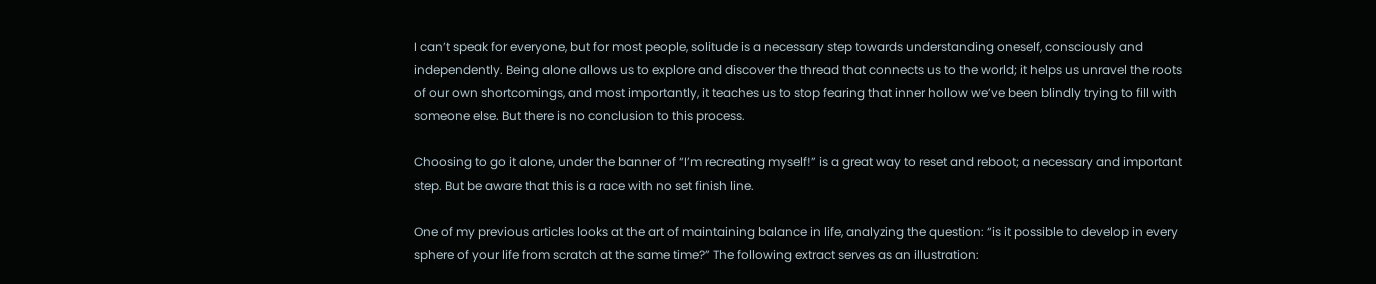I can’t speak for everyone, but for most people, solitude is a necessary step towards understanding oneself, consciously and independently. Being alone allows us to explore and discover the thread that connects us to the world; it helps us unravel the roots of our own shortcomings, and most importantly, it teaches us to stop fearing that inner hollow we’ve been blindly trying to fill with someone else. But there is no conclusion to this process.

Choosing to go it alone, under the banner of “I’m recreating myself!” is a great way to reset and reboot; a necessary and important step. But be aware that this is a race with no set finish line.

One of my previous articles looks at the art of maintaining balance in life, analyzing the question: “is it possible to develop in every sphere of your life from scratch at the same time?” The following extract serves as an illustration: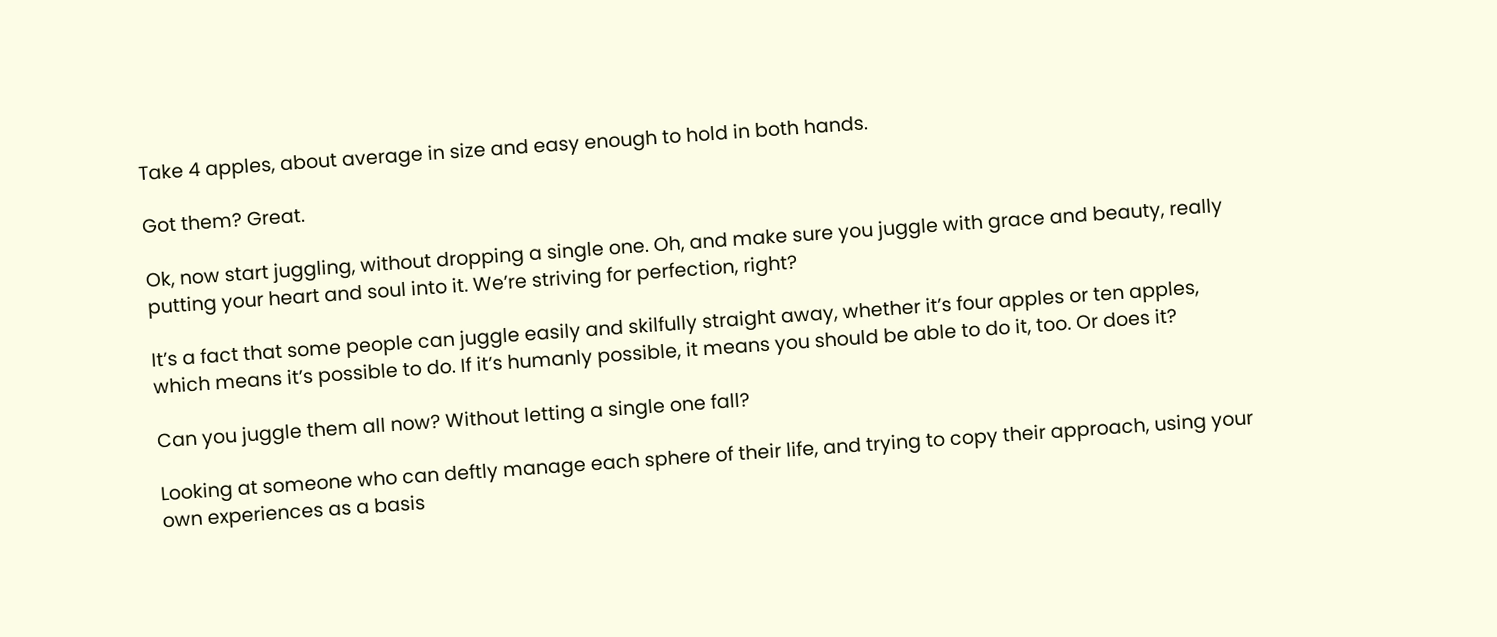Take 4 apples, about average in size and easy enough to hold in both hands.

Got them? Great.

Ok, now start juggling, without dropping a single one. Oh, and make sure you juggle with grace and beauty, really putting your heart and soul into it. We’re striving for perfection, right?

It’s a fact that some people can juggle easily and skilfully straight away, whether it’s four apples or ten apples, which means it’s possible to do. If it’s humanly possible, it means you should be able to do it, too. Or does it?

Can you juggle them all now? Without letting a single one fall?

Looking at someone who can deftly manage each sphere of their life, and trying to copy their approach, using your own experiences as a basis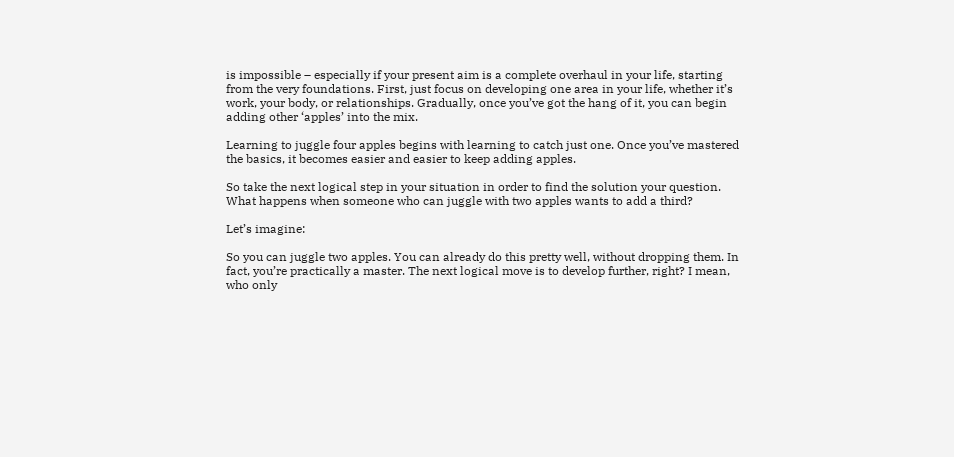is impossible – especially if your present aim is a complete overhaul in your life, starting from the very foundations. First, just focus on developing one area in your life, whether it’s work, your body, or relationships. Gradually, once you’ve got the hang of it, you can begin adding other ‘apples’ into the mix.

Learning to juggle four apples begins with learning to catch just one. Once you’ve mastered the basics, it becomes easier and easier to keep adding apples.

So take the next logical step in your situation in order to find the solution your question. What happens when someone who can juggle with two apples wants to add a third?

Let’s imagine:

So you can juggle two apples. You can already do this pretty well, without dropping them. In fact, you’re practically a master. The next logical move is to develop further, right? I mean, who only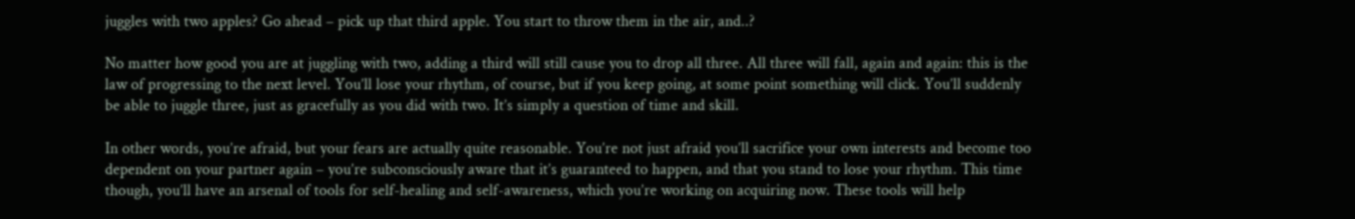juggles with two apples? Go ahead – pick up that third apple. You start to throw them in the air, and..?

No matter how good you are at juggling with two, adding a third will still cause you to drop all three. All three will fall, again and again: this is the law of progressing to the next level. You’ll lose your rhythm, of course, but if you keep going, at some point something will click. You’ll suddenly be able to juggle three, just as gracefully as you did with two. It’s simply a question of time and skill.

In other words, you’re afraid, but your fears are actually quite reasonable. You’re not just afraid you’ll sacrifice your own interests and become too dependent on your partner again – you’re subconsciously aware that it’s guaranteed to happen, and that you stand to lose your rhythm. This time though, you’ll have an arsenal of tools for self-healing and self-awareness, which you’re working on acquiring now. These tools will help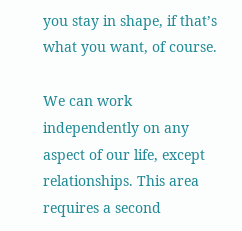you stay in shape, if that’s what you want, of course.

We can work independently on any aspect of our life, except relationships. This area requires a second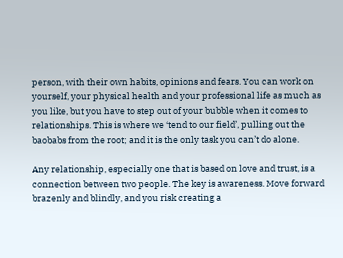person, with their own habits, opinions and fears. You can work on yourself, your physical health and your professional life as much as you like, but you have to step out of your bubble when it comes to relationships. This is where we ‘tend to our field’, pulling out the baobabs from the root; and it is the only task you can’t do alone.

Any relationship, especially one that is based on love and trust, is a connection between two people. The key is awareness. Move forward brazenly and blindly, and you risk creating a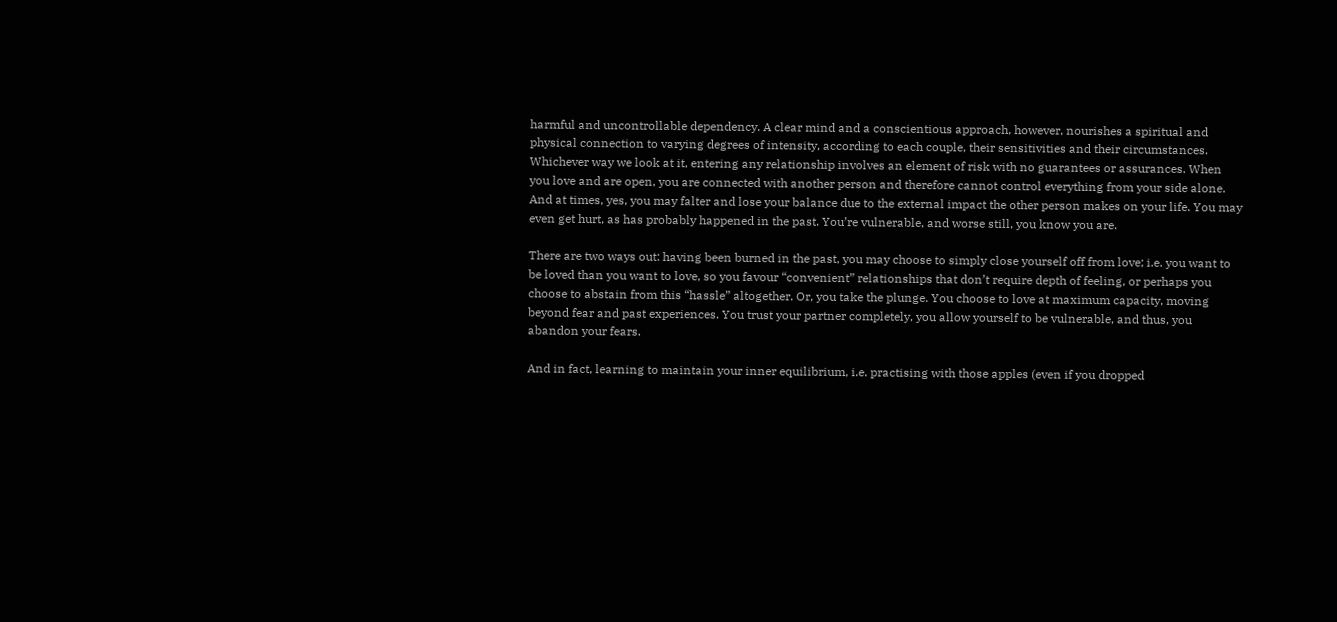harmful and uncontrollable dependency. A clear mind and a conscientious approach, however, nourishes a spiritual and physical connection to varying degrees of intensity, according to each couple, their sensitivities and their circumstances. Whichever way we look at it, entering any relationship involves an element of risk with no guarantees or assurances. When you love and are open, you are connected with another person and therefore cannot control everything from your side alone. And at times, yes, you may falter and lose your balance due to the external impact the other person makes on your life. You may even get hurt, as has probably happened in the past. You’re vulnerable, and worse still, you know you are.

There are two ways out: having been burned in the past, you may choose to simply close yourself off from love; i.e. you want to be loved than you want to love, so you favour “convenient” relationships that don’t require depth of feeling, or perhaps you choose to abstain from this “hassle” altogether. Or, you take the plunge. You choose to love at maximum capacity, moving beyond fear and past experiences. You trust your partner completely, you allow yourself to be vulnerable, and thus, you abandon your fears.

And in fact, learning to maintain your inner equilibrium, i.e. practising with those apples (even if you dropped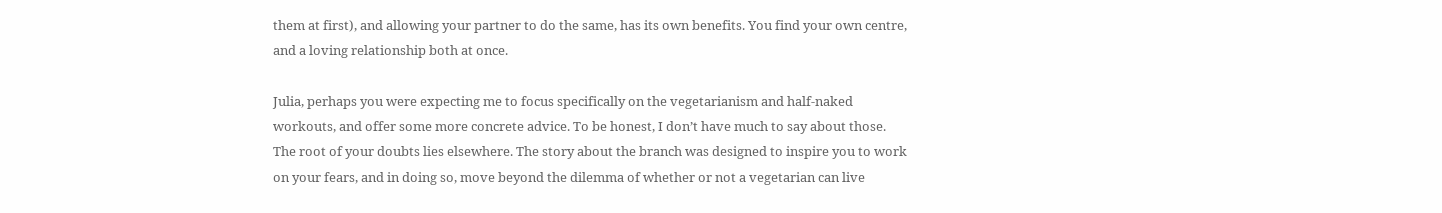them at first), and allowing your partner to do the same, has its own benefits. You find your own centre, and a loving relationship both at once.

Julia, perhaps you were expecting me to focus specifically on the vegetarianism and half-naked workouts, and offer some more concrete advice. To be honest, I don’t have much to say about those. The root of your doubts lies elsewhere. The story about the branch was designed to inspire you to work on your fears, and in doing so, move beyond the dilemma of whether or not a vegetarian can live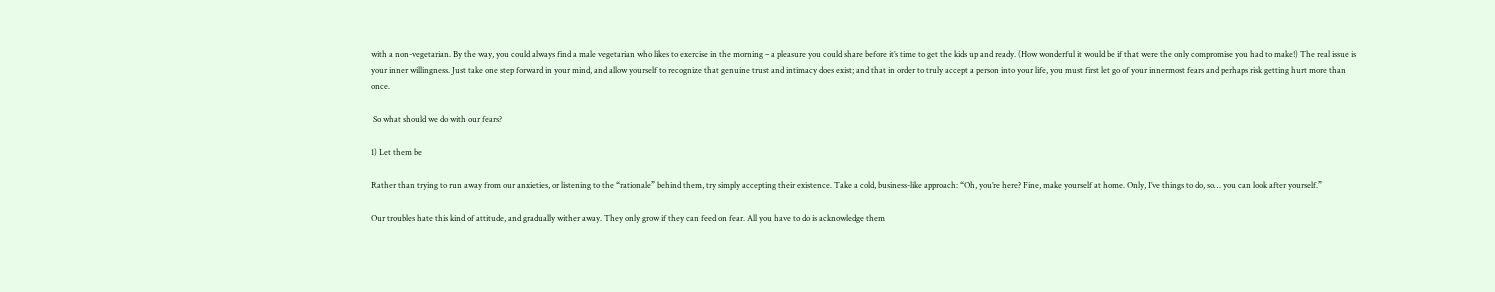with a non-vegetarian. By the way, you could always find a male vegetarian who likes to exercise in the morning – a pleasure you could share before it’s time to get the kids up and ready. (How wonderful it would be if that were the only compromise you had to make!) The real issue is your inner willingness. Just take one step forward in your mind, and allow yourself to recognize that genuine trust and intimacy does exist; and that in order to truly accept a person into your life, you must first let go of your innermost fears and perhaps risk getting hurt more than once.

 So what should we do with our fears?

1) Let them be

Rather than trying to run away from our anxieties, or listening to the “rationale” behind them, try simply accepting their existence. Take a cold, business-like approach: “Oh, you’re here? Fine, make yourself at home. Only, I’ve things to do, so… you can look after yourself.”

Our troubles hate this kind of attitude, and gradually wither away. They only grow if they can feed on fear. All you have to do is acknowledge them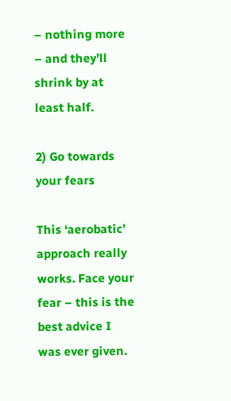– nothing more – and they’ll shrink by at least half.

2) Go towards your fears

This ‘aerobatic’ approach really works. Face your fear – this is the best advice I was ever given.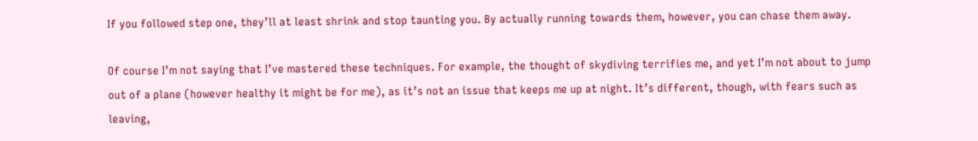If you followed step one, they’ll at least shrink and stop taunting you. By actually running towards them, however, you can chase them away.

Of course I’m not saying that I’ve mastered these techniques. For example, the thought of skydiving terrifies me, and yet I’m not about to jump out of a plane (however healthy it might be for me), as it’s not an issue that keeps me up at night. It’s different, though, with fears such as leaving,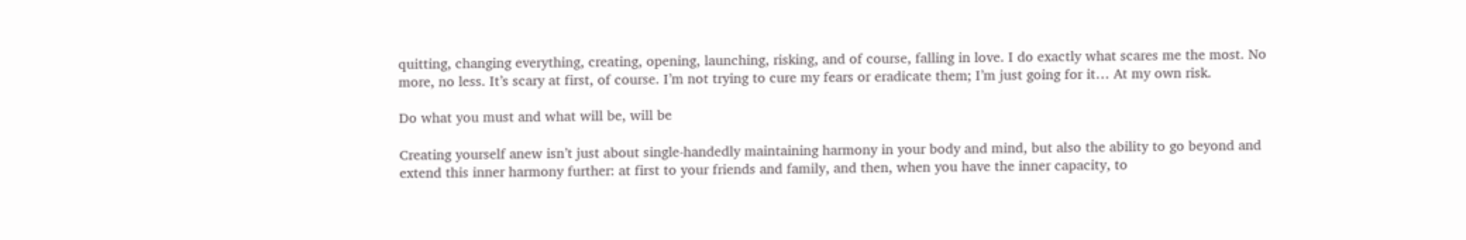quitting, changing everything, creating, opening, launching, risking, and of course, falling in love. I do exactly what scares me the most. No more, no less. It’s scary at first, of course. I’m not trying to cure my fears or eradicate them; I’m just going for it… At my own risk.

Do what you must and what will be, will be

Creating yourself anew isn’t just about single-handedly maintaining harmony in your body and mind, but also the ability to go beyond and extend this inner harmony further: at first to your friends and family, and then, when you have the inner capacity, to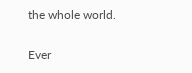the whole world.

Ever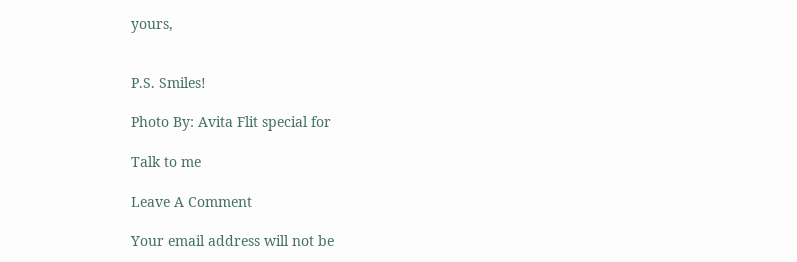yours,


P.S. Smiles!

Photo By: Avita Flit special for

Talk to me

Leave A Comment

Your email address will not be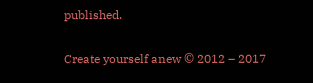published.

Create yourself anew © 2012 – 2017